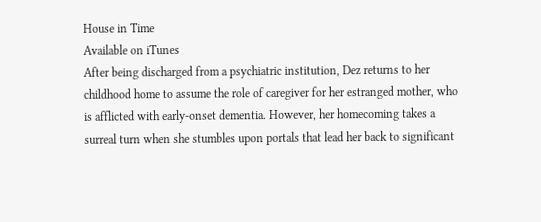House in Time
Available on iTunes
After being discharged from a psychiatric institution, Dez returns to her childhood home to assume the role of caregiver for her estranged mother, who is afflicted with early-onset dementia. However, her homecoming takes a surreal turn when she stumbles upon portals that lead her back to significant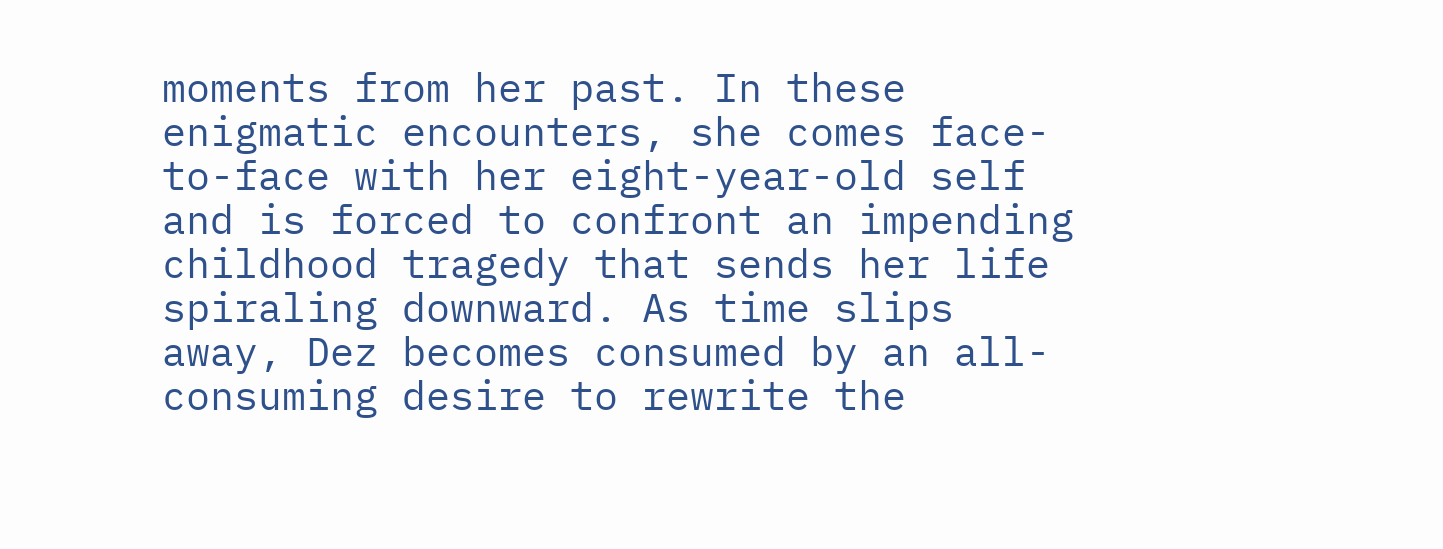moments from her past. In these enigmatic encounters, she comes face-to-face with her eight-year-old self and is forced to confront an impending childhood tragedy that sends her life spiraling downward. As time slips away, Dez becomes consumed by an all-consuming desire to rewrite the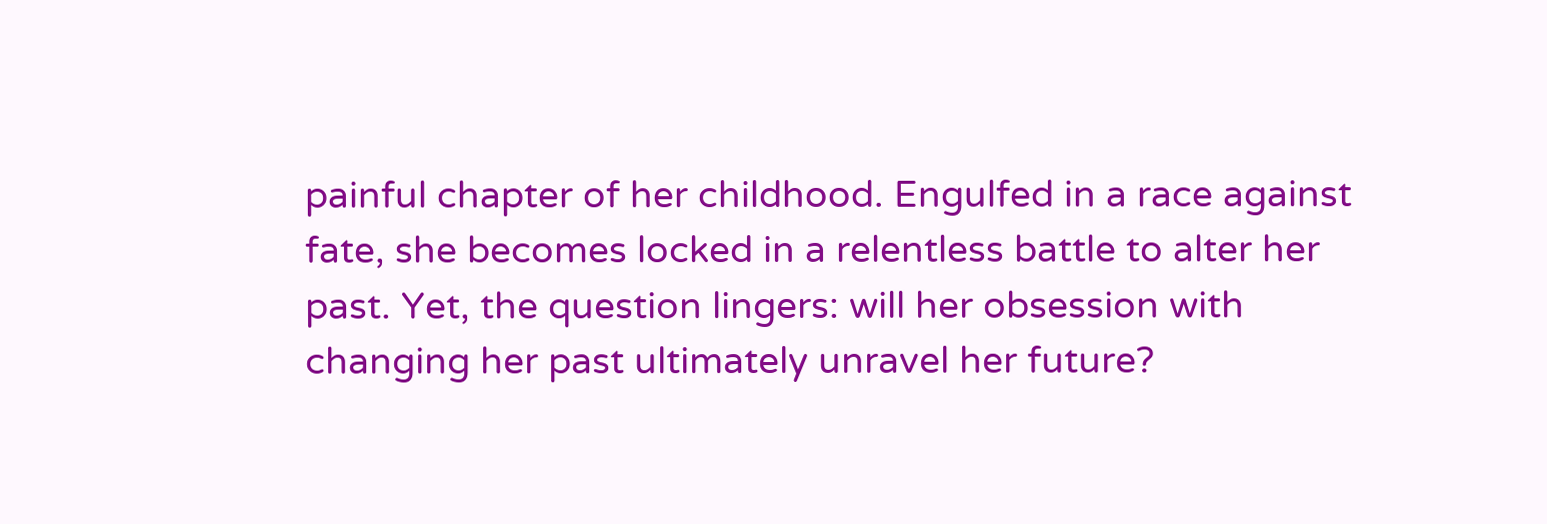painful chapter of her childhood. Engulfed in a race against fate, she becomes locked in a relentless battle to alter her past. Yet, the question lingers: will her obsession with changing her past ultimately unravel her future?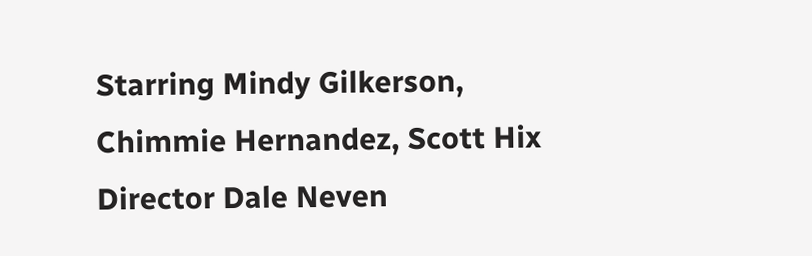Starring Mindy Gilkerson, Chimmie Hernandez, Scott Hix
Director Dale Neven